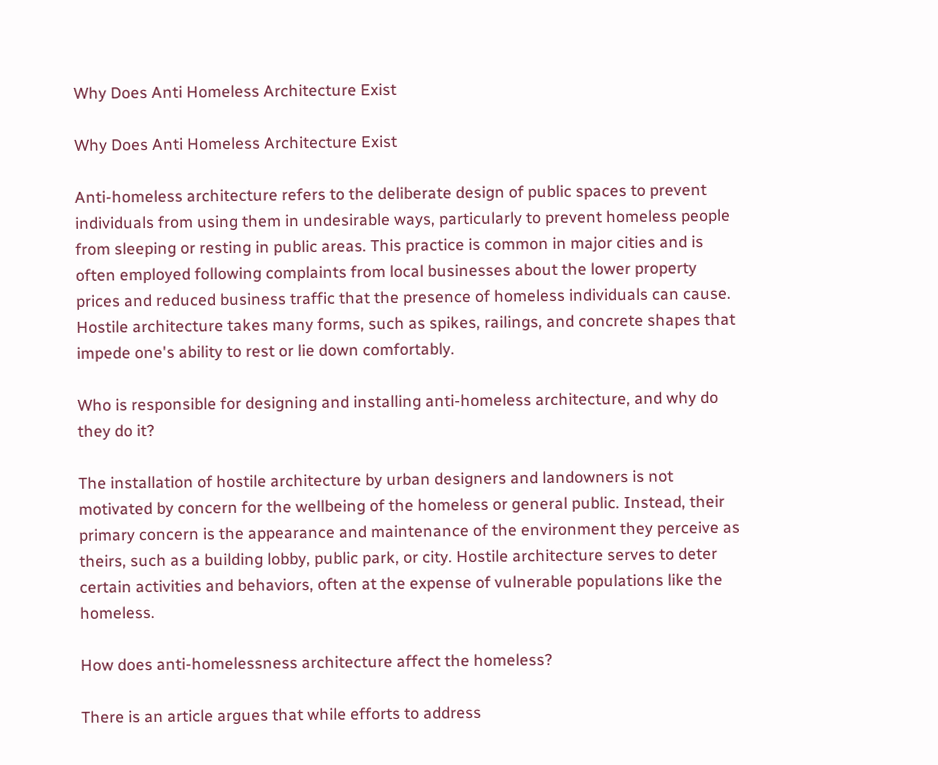Why Does Anti Homeless Architecture Exist

Why Does Anti Homeless Architecture Exist

Anti-homeless architecture refers to the deliberate design of public spaces to prevent individuals from using them in undesirable ways, particularly to prevent homeless people from sleeping or resting in public areas. This practice is common in major cities and is often employed following complaints from local businesses about the lower property prices and reduced business traffic that the presence of homeless individuals can cause. Hostile architecture takes many forms, such as spikes, railings, and concrete shapes that impede one's ability to rest or lie down comfortably.

Who is responsible for designing and installing anti-homeless architecture, and why do they do it?

The installation of hostile architecture by urban designers and landowners is not motivated by concern for the wellbeing of the homeless or general public. Instead, their primary concern is the appearance and maintenance of the environment they perceive as theirs, such as a building lobby, public park, or city. Hostile architecture serves to deter certain activities and behaviors, often at the expense of vulnerable populations like the homeless.

How does anti-homelessness architecture affect the homeless?

There is an article argues that while efforts to address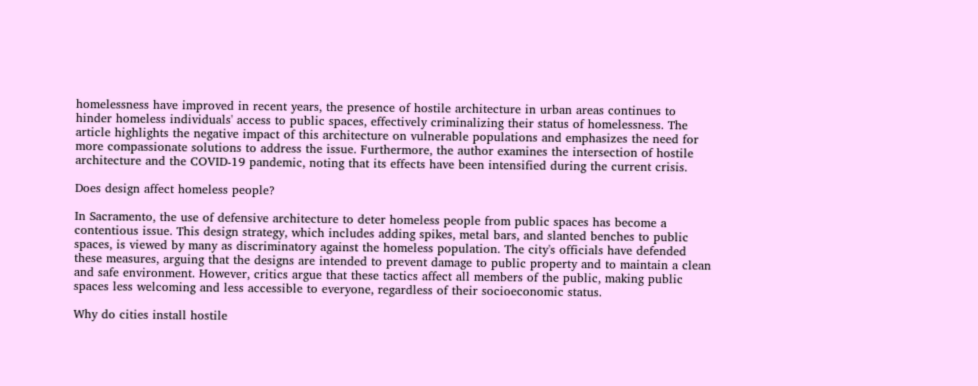homelessness have improved in recent years, the presence of hostile architecture in urban areas continues to hinder homeless individuals' access to public spaces, effectively criminalizing their status of homelessness. The article highlights the negative impact of this architecture on vulnerable populations and emphasizes the need for more compassionate solutions to address the issue. Furthermore, the author examines the intersection of hostile architecture and the COVID-19 pandemic, noting that its effects have been intensified during the current crisis.

Does design affect homeless people?

In Sacramento, the use of defensive architecture to deter homeless people from public spaces has become a contentious issue. This design strategy, which includes adding spikes, metal bars, and slanted benches to public spaces, is viewed by many as discriminatory against the homeless population. The city's officials have defended these measures, arguing that the designs are intended to prevent damage to public property and to maintain a clean and safe environment. However, critics argue that these tactics affect all members of the public, making public spaces less welcoming and less accessible to everyone, regardless of their socioeconomic status.

Why do cities install hostile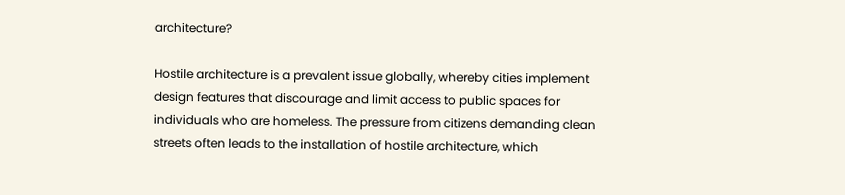architecture?

Hostile architecture is a prevalent issue globally, whereby cities implement design features that discourage and limit access to public spaces for individuals who are homeless. The pressure from citizens demanding clean streets often leads to the installation of hostile architecture, which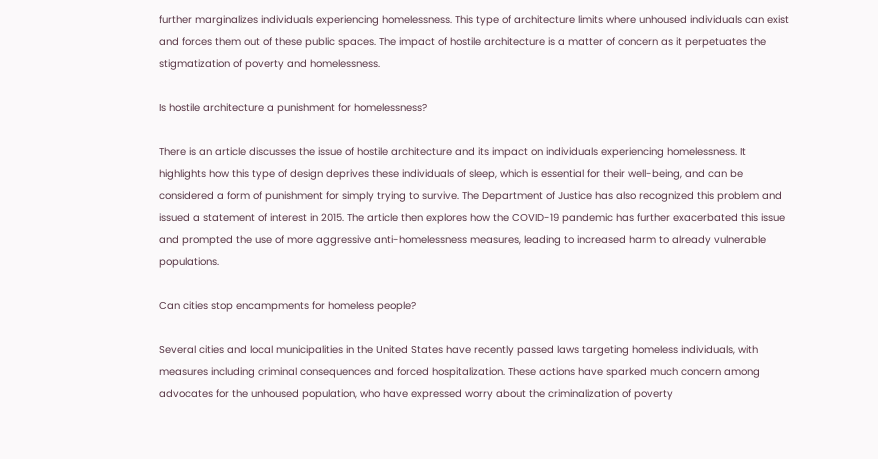further marginalizes individuals experiencing homelessness. This type of architecture limits where unhoused individuals can exist and forces them out of these public spaces. The impact of hostile architecture is a matter of concern as it perpetuates the stigmatization of poverty and homelessness.

Is hostile architecture a punishment for homelessness?

There is an article discusses the issue of hostile architecture and its impact on individuals experiencing homelessness. It highlights how this type of design deprives these individuals of sleep, which is essential for their well-being, and can be considered a form of punishment for simply trying to survive. The Department of Justice has also recognized this problem and issued a statement of interest in 2015. The article then explores how the COVID-19 pandemic has further exacerbated this issue and prompted the use of more aggressive anti-homelessness measures, leading to increased harm to already vulnerable populations.

Can cities stop encampments for homeless people?

Several cities and local municipalities in the United States have recently passed laws targeting homeless individuals, with measures including criminal consequences and forced hospitalization. These actions have sparked much concern among advocates for the unhoused population, who have expressed worry about the criminalization of poverty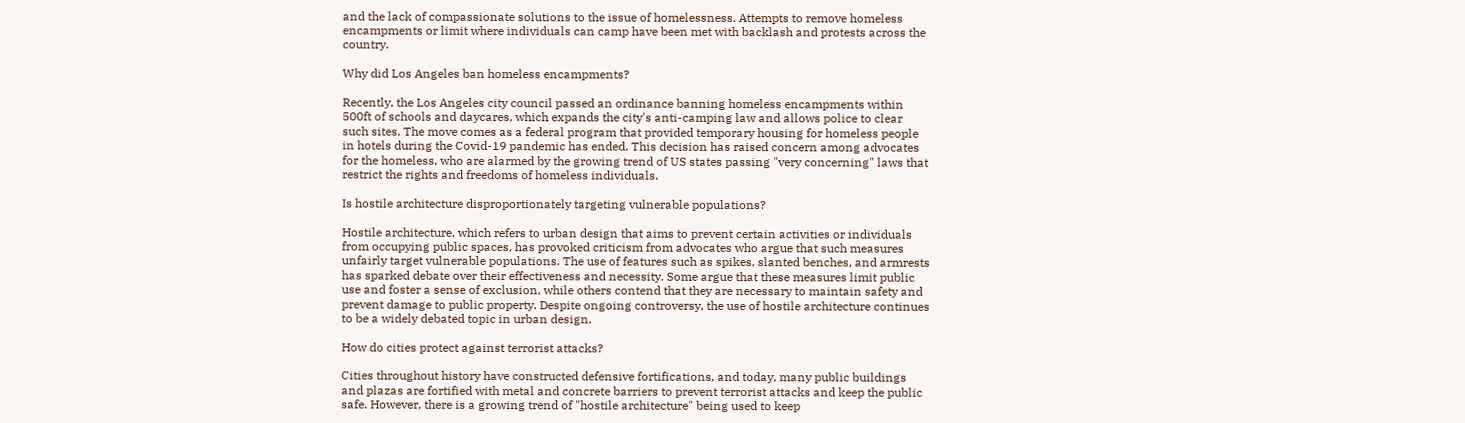and the lack of compassionate solutions to the issue of homelessness. Attempts to remove homeless encampments or limit where individuals can camp have been met with backlash and protests across the country.

Why did Los Angeles ban homeless encampments?

Recently, the Los Angeles city council passed an ordinance banning homeless encampments within 500ft of schools and daycares, which expands the city's anti-camping law and allows police to clear such sites. The move comes as a federal program that provided temporary housing for homeless people in hotels during the Covid-19 pandemic has ended. This decision has raised concern among advocates for the homeless, who are alarmed by the growing trend of US states passing "very concerning" laws that restrict the rights and freedoms of homeless individuals.

Is hostile architecture disproportionately targeting vulnerable populations?

Hostile architecture, which refers to urban design that aims to prevent certain activities or individuals from occupying public spaces, has provoked criticism from advocates who argue that such measures unfairly target vulnerable populations. The use of features such as spikes, slanted benches, and armrests has sparked debate over their effectiveness and necessity. Some argue that these measures limit public use and foster a sense of exclusion, while others contend that they are necessary to maintain safety and prevent damage to public property. Despite ongoing controversy, the use of hostile architecture continues to be a widely debated topic in urban design.

How do cities protect against terrorist attacks?

Cities throughout history have constructed defensive fortifications, and today, many public buildings and plazas are fortified with metal and concrete barriers to prevent terrorist attacks and keep the public safe. However, there is a growing trend of "hostile architecture" being used to keep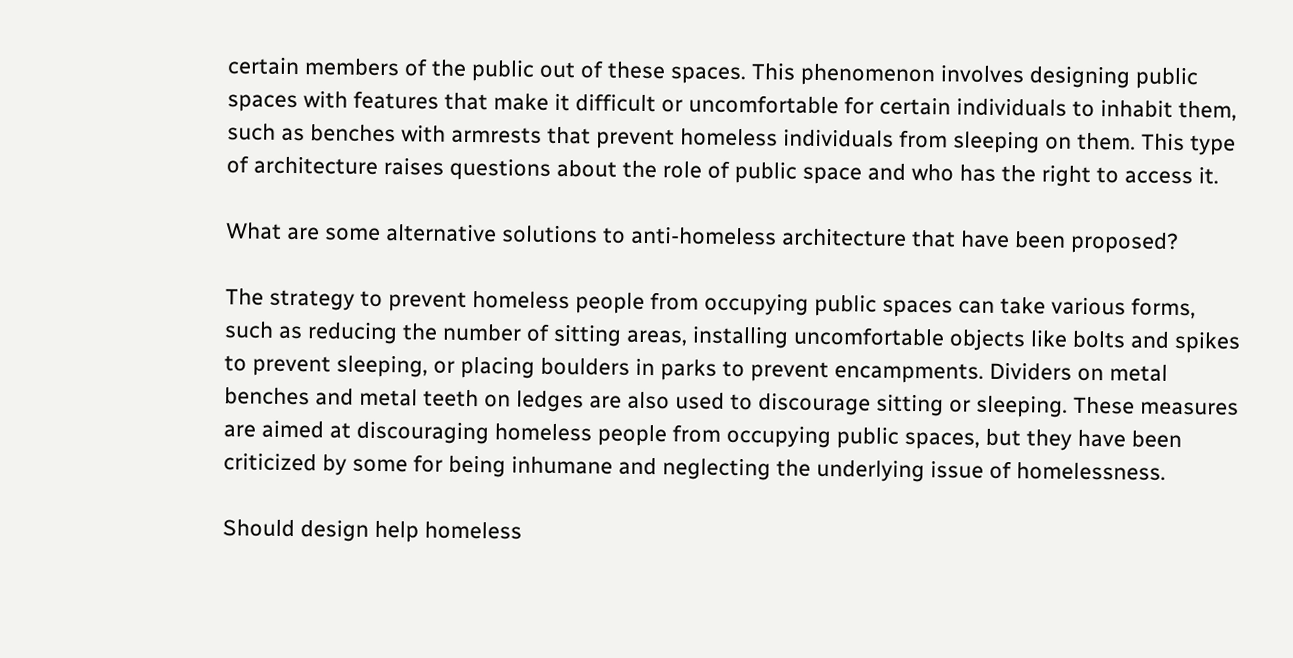certain members of the public out of these spaces. This phenomenon involves designing public spaces with features that make it difficult or uncomfortable for certain individuals to inhabit them, such as benches with armrests that prevent homeless individuals from sleeping on them. This type of architecture raises questions about the role of public space and who has the right to access it.

What are some alternative solutions to anti-homeless architecture that have been proposed?

The strategy to prevent homeless people from occupying public spaces can take various forms, such as reducing the number of sitting areas, installing uncomfortable objects like bolts and spikes to prevent sleeping, or placing boulders in parks to prevent encampments. Dividers on metal benches and metal teeth on ledges are also used to discourage sitting or sleeping. These measures are aimed at discouraging homeless people from occupying public spaces, but they have been criticized by some for being inhumane and neglecting the underlying issue of homelessness.

Should design help homeless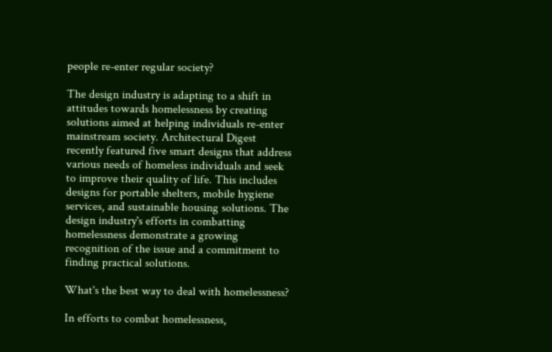people re-enter regular society?

The design industry is adapting to a shift in attitudes towards homelessness by creating solutions aimed at helping individuals re-enter mainstream society. Architectural Digest recently featured five smart designs that address various needs of homeless individuals and seek to improve their quality of life. This includes designs for portable shelters, mobile hygiene services, and sustainable housing solutions. The design industry's efforts in combatting homelessness demonstrate a growing recognition of the issue and a commitment to finding practical solutions.

What's the best way to deal with homelessness?

In efforts to combat homelessness,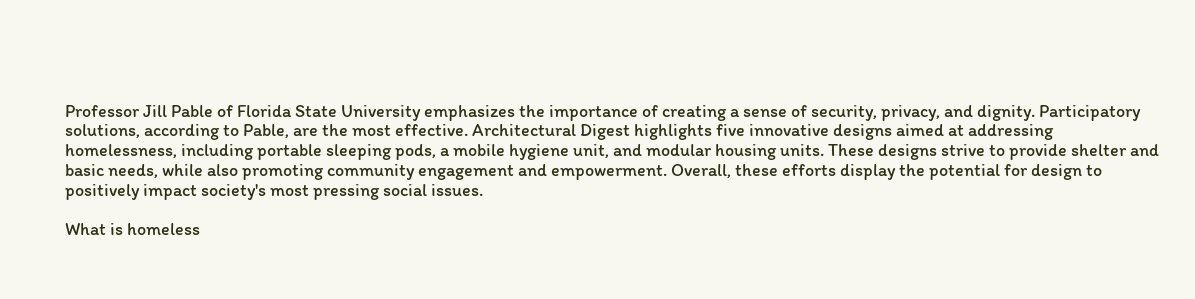Professor Jill Pable of Florida State University emphasizes the importance of creating a sense of security, privacy, and dignity. Participatory solutions, according to Pable, are the most effective. Architectural Digest highlights five innovative designs aimed at addressing homelessness, including portable sleeping pods, a mobile hygiene unit, and modular housing units. These designs strive to provide shelter and basic needs, while also promoting community engagement and empowerment. Overall, these efforts display the potential for design to positively impact society's most pressing social issues.

What is homeless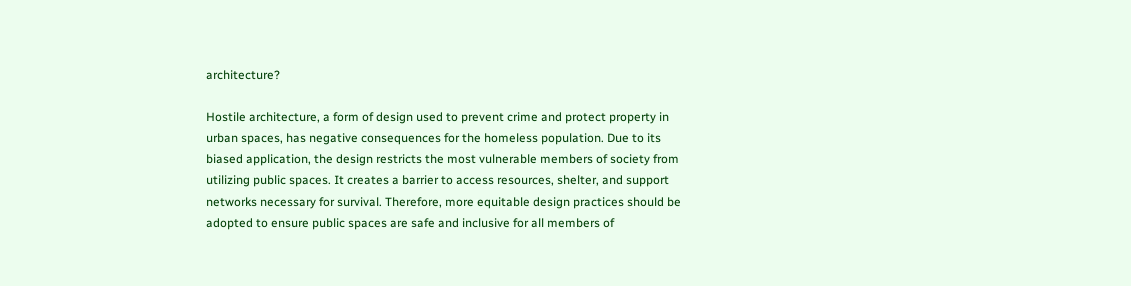architecture?

Hostile architecture, a form of design used to prevent crime and protect property in urban spaces, has negative consequences for the homeless population. Due to its biased application, the design restricts the most vulnerable members of society from utilizing public spaces. It creates a barrier to access resources, shelter, and support networks necessary for survival. Therefore, more equitable design practices should be adopted to ensure public spaces are safe and inclusive for all members of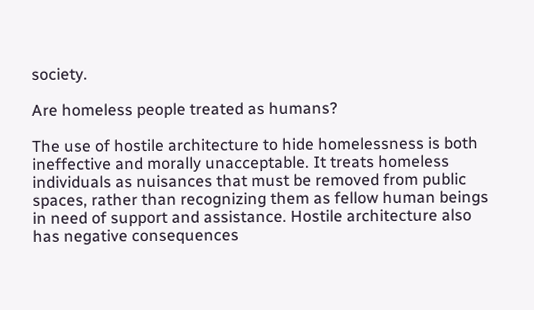society.

Are homeless people treated as humans?

The use of hostile architecture to hide homelessness is both ineffective and morally unacceptable. It treats homeless individuals as nuisances that must be removed from public spaces, rather than recognizing them as fellow human beings in need of support and assistance. Hostile architecture also has negative consequences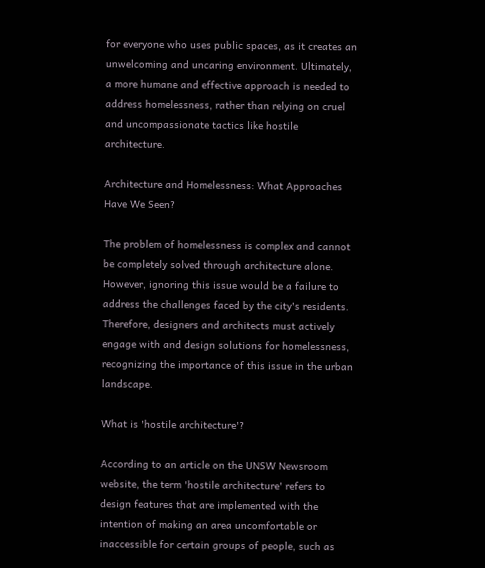for everyone who uses public spaces, as it creates an unwelcoming and uncaring environment. Ultimately, a more humane and effective approach is needed to address homelessness, rather than relying on cruel and uncompassionate tactics like hostile architecture.

Architecture and Homelessness: What Approaches Have We Seen?

The problem of homelessness is complex and cannot be completely solved through architecture alone. However, ignoring this issue would be a failure to address the challenges faced by the city's residents. Therefore, designers and architects must actively engage with and design solutions for homelessness, recognizing the importance of this issue in the urban landscape.

What is 'hostile architecture'?

According to an article on the UNSW Newsroom website, the term 'hostile architecture' refers to design features that are implemented with the intention of making an area uncomfortable or inaccessible for certain groups of people, such as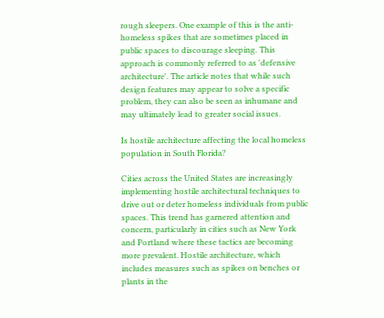rough sleepers. One example of this is the anti-homeless spikes that are sometimes placed in public spaces to discourage sleeping. This approach is commonly referred to as 'defensive architecture'. The article notes that while such design features may appear to solve a specific problem, they can also be seen as inhumane and may ultimately lead to greater social issues.

Is hostile architecture affecting the local homeless population in South Florida?

Cities across the United States are increasingly implementing hostile architectural techniques to drive out or deter homeless individuals from public spaces. This trend has garnered attention and concern, particularly in cities such as New York and Portland where these tactics are becoming more prevalent. Hostile architecture, which includes measures such as spikes on benches or plants in the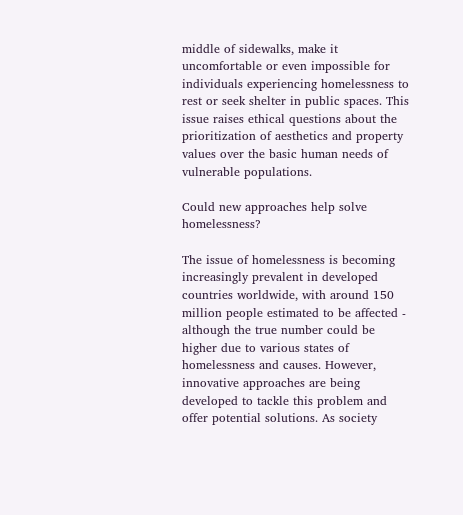middle of sidewalks, make it uncomfortable or even impossible for individuals experiencing homelessness to rest or seek shelter in public spaces. This issue raises ethical questions about the prioritization of aesthetics and property values over the basic human needs of vulnerable populations.

Could new approaches help solve homelessness?

The issue of homelessness is becoming increasingly prevalent in developed countries worldwide, with around 150 million people estimated to be affected - although the true number could be higher due to various states of homelessness and causes. However, innovative approaches are being developed to tackle this problem and offer potential solutions. As society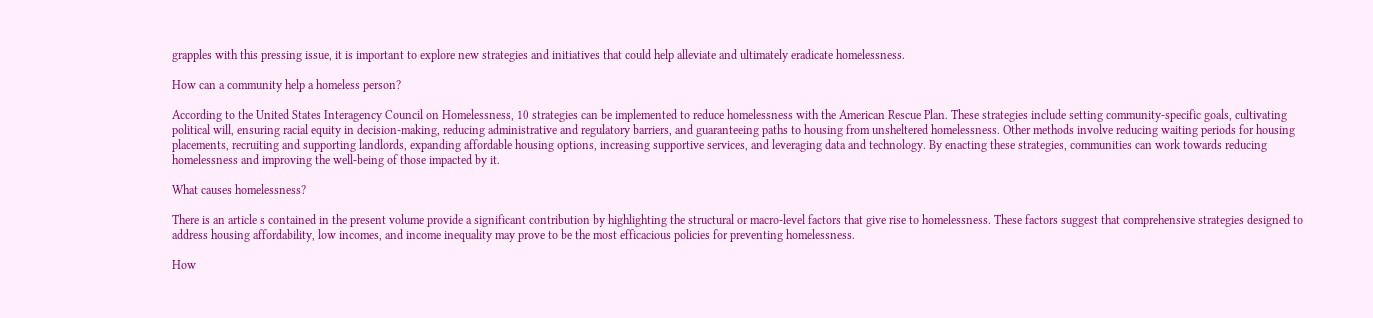grapples with this pressing issue, it is important to explore new strategies and initiatives that could help alleviate and ultimately eradicate homelessness.

How can a community help a homeless person?

According to the United States Interagency Council on Homelessness, 10 strategies can be implemented to reduce homelessness with the American Rescue Plan. These strategies include setting community-specific goals, cultivating political will, ensuring racial equity in decision-making, reducing administrative and regulatory barriers, and guaranteeing paths to housing from unsheltered homelessness. Other methods involve reducing waiting periods for housing placements, recruiting and supporting landlords, expanding affordable housing options, increasing supportive services, and leveraging data and technology. By enacting these strategies, communities can work towards reducing homelessness and improving the well-being of those impacted by it.

What causes homelessness?

There is an article s contained in the present volume provide a significant contribution by highlighting the structural or macro-level factors that give rise to homelessness. These factors suggest that comprehensive strategies designed to address housing affordability, low incomes, and income inequality may prove to be the most efficacious policies for preventing homelessness.

How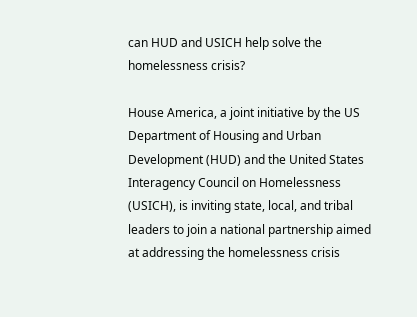can HUD and USICH help solve the homelessness crisis?

House America, a joint initiative by the US Department of Housing and Urban Development (HUD) and the United States Interagency Council on Homelessness (USICH), is inviting state, local, and tribal leaders to join a national partnership aimed at addressing the homelessness crisis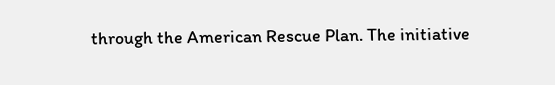through the American Rescue Plan. The initiative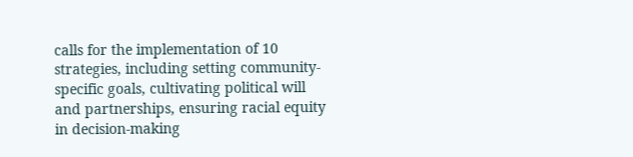calls for the implementation of 10 strategies, including setting community-specific goals, cultivating political will and partnerships, ensuring racial equity in decision-making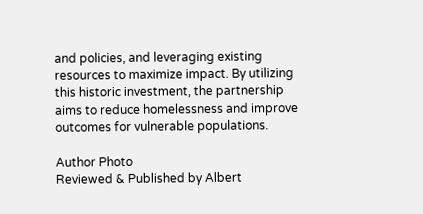and policies, and leveraging existing resources to maximize impact. By utilizing this historic investment, the partnership aims to reduce homelessness and improve outcomes for vulnerable populations.

Author Photo
Reviewed & Published by Albert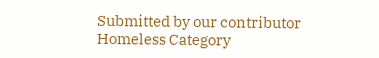Submitted by our contributor
Homeless Category